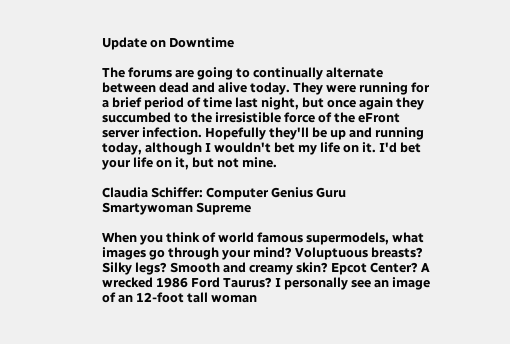Update on Downtime

The forums are going to continually alternate between dead and alive today. They were running for a brief period of time last night, but once again they succumbed to the irresistible force of the eFront server infection. Hopefully they'll be up and running today, although I wouldn't bet my life on it. I'd bet your life on it, but not mine.

Claudia Schiffer: Computer Genius Guru Smartywoman Supreme

When you think of world famous supermodels, what images go through your mind? Voluptuous breasts? Silky legs? Smooth and creamy skin? Epcot Center? A wrecked 1986 Ford Taurus? I personally see an image of an 12-foot tall woman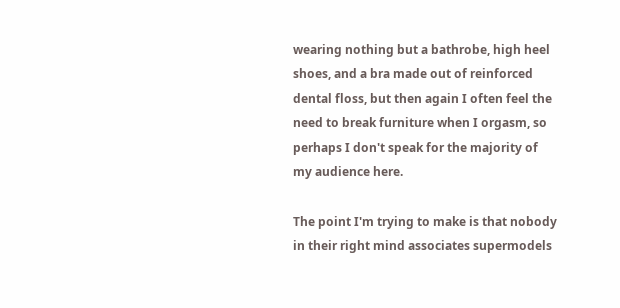wearing nothing but a bathrobe, high heel shoes, and a bra made out of reinforced dental floss, but then again I often feel the need to break furniture when I orgasm, so perhaps I don't speak for the majority of my audience here.

The point I'm trying to make is that nobody in their right mind associates supermodels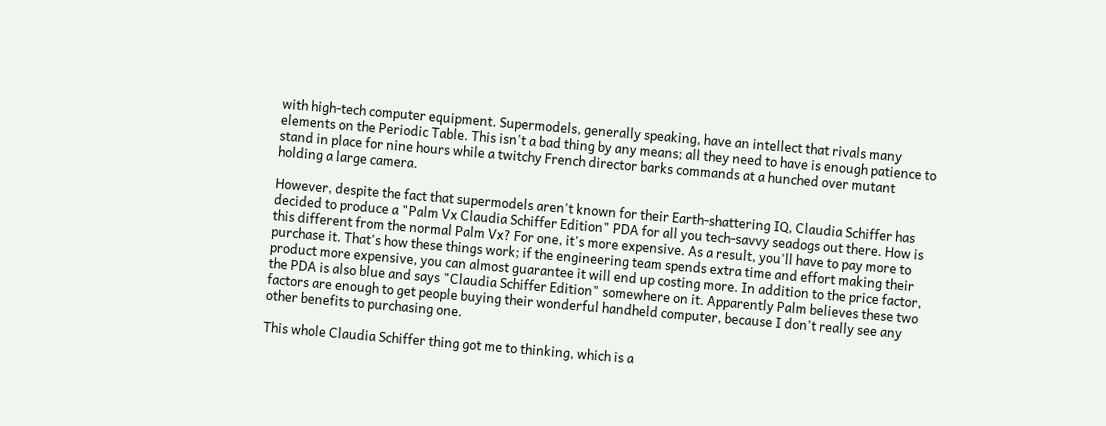with high-tech computer equipment. Supermodels, generally speaking, have an intellect that rivals many elements on the Periodic Table. This isn't a bad thing by any means; all they need to have is enough patience to stand in place for nine hours while a twitchy French director barks commands at a hunched over mutant holding a large camera.

However, despite the fact that supermodels aren't known for their Earth-shattering IQ, Claudia Schiffer has decided to produce a "Palm Vx Claudia Schiffer Edition" PDA for all you tech-savvy seadogs out there. How is this different from the normal Palm Vx? For one, it's more expensive. As a result, you'll have to pay more to purchase it. That's how these things work; if the engineering team spends extra time and effort making their product more expensive, you can almost guarantee it will end up costing more. In addition to the price factor, the PDA is also blue and says "Claudia Schiffer Edition" somewhere on it. Apparently Palm believes these two factors are enough to get people buying their wonderful handheld computer, because I don't really see any other benefits to purchasing one.

This whole Claudia Schiffer thing got me to thinking, which is a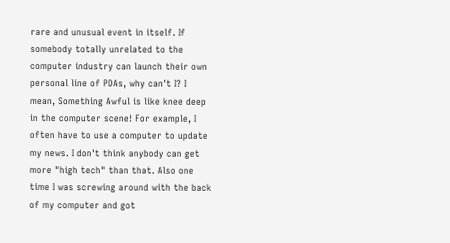rare and unusual event in itself. If somebody totally unrelated to the computer industry can launch their own personal line of PDAs, why can't I? I mean, Something Awful is like knee deep in the computer scene! For example, I often have to use a computer to update my news. I don't think anybody can get more "high tech" than that. Also one time I was screwing around with the back of my computer and got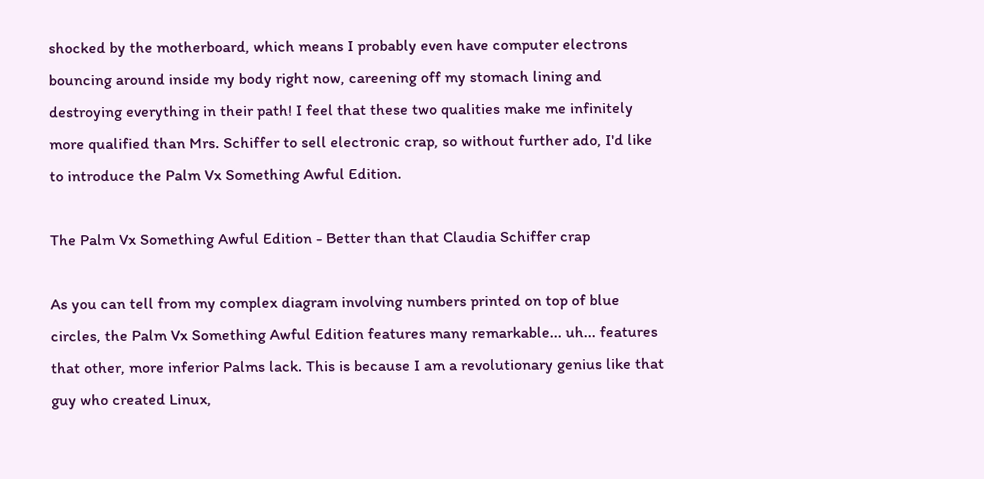shocked by the motherboard, which means I probably even have computer electrons bouncing around inside my body right now, careening off my stomach lining and destroying everything in their path! I feel that these two qualities make me infinitely more qualified than Mrs. Schiffer to sell electronic crap, so without further ado, I'd like to introduce the Palm Vx Something Awful Edition.

The Palm Vx Something Awful Edition - Better than that Claudia Schiffer crap

As you can tell from my complex diagram involving numbers printed on top of blue circles, the Palm Vx Something Awful Edition features many remarkable... uh... features that other, more inferior Palms lack. This is because I am a revolutionary genius like that guy who created Linux,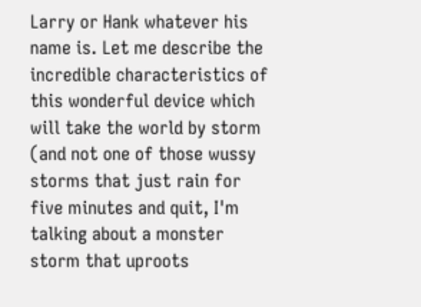Larry or Hank whatever his name is. Let me describe the incredible characteristics of this wonderful device which will take the world by storm (and not one of those wussy storms that just rain for five minutes and quit, I'm talking about a monster storm that uproots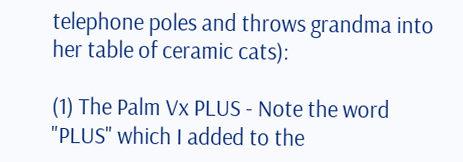telephone poles and throws grandma into her table of ceramic cats):

(1) The Palm Vx PLUS - Note the word "PLUS" which I added to the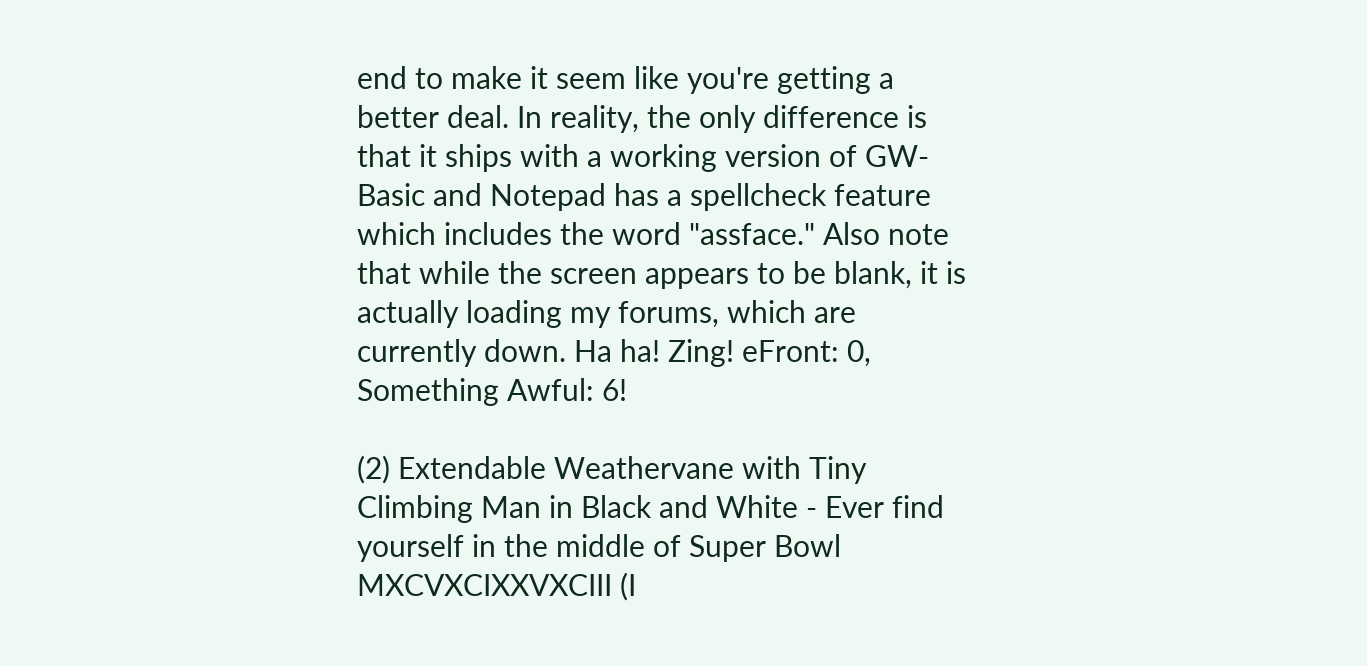end to make it seem like you're getting a better deal. In reality, the only difference is that it ships with a working version of GW-Basic and Notepad has a spellcheck feature which includes the word "assface." Also note that while the screen appears to be blank, it is actually loading my forums, which are currently down. Ha ha! Zing! eFront: 0, Something Awful: 6!

(2) Extendable Weathervane with Tiny Climbing Man in Black and White - Ever find yourself in the middle of Super Bowl MXCVXCIXXVXCIII (I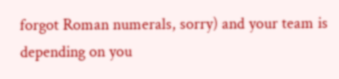forgot Roman numerals, sorry) and your team is depending on you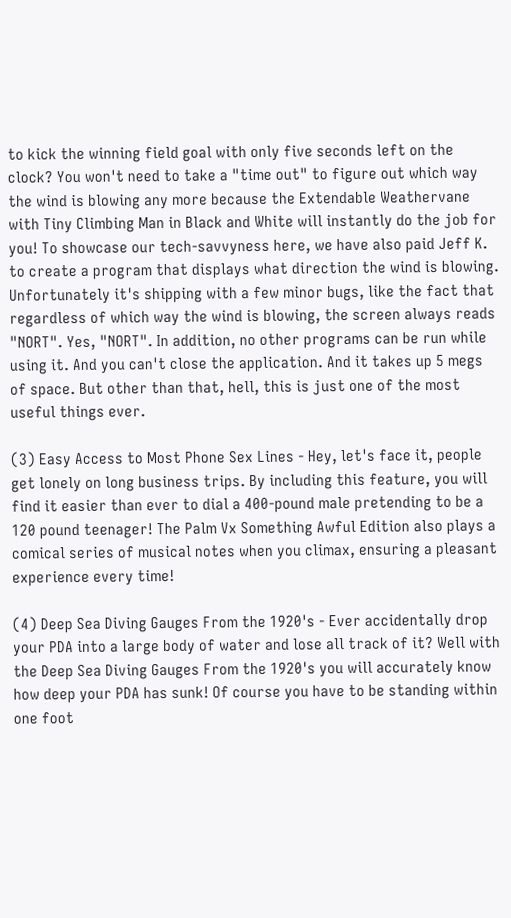to kick the winning field goal with only five seconds left on the clock? You won't need to take a "time out" to figure out which way the wind is blowing any more because the Extendable Weathervane with Tiny Climbing Man in Black and White will instantly do the job for you! To showcase our tech-savvyness here, we have also paid Jeff K. to create a program that displays what direction the wind is blowing. Unfortunately it's shipping with a few minor bugs, like the fact that regardless of which way the wind is blowing, the screen always reads "NORT". Yes, "NORT". In addition, no other programs can be run while using it. And you can't close the application. And it takes up 5 megs of space. But other than that, hell, this is just one of the most useful things ever.

(3) Easy Access to Most Phone Sex Lines - Hey, let's face it, people get lonely on long business trips. By including this feature, you will find it easier than ever to dial a 400-pound male pretending to be a 120 pound teenager! The Palm Vx Something Awful Edition also plays a comical series of musical notes when you climax, ensuring a pleasant experience every time!

(4) Deep Sea Diving Gauges From the 1920's - Ever accidentally drop your PDA into a large body of water and lose all track of it? Well with the Deep Sea Diving Gauges From the 1920's you will accurately know how deep your PDA has sunk! Of course you have to be standing within one foot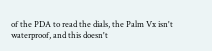of the PDA to read the dials, the Palm Vx isn't waterproof, and this doesn't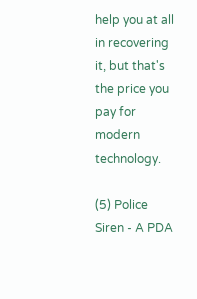help you at all in recovering it, but that's the price you pay for modern technology.

(5) Police Siren - A PDA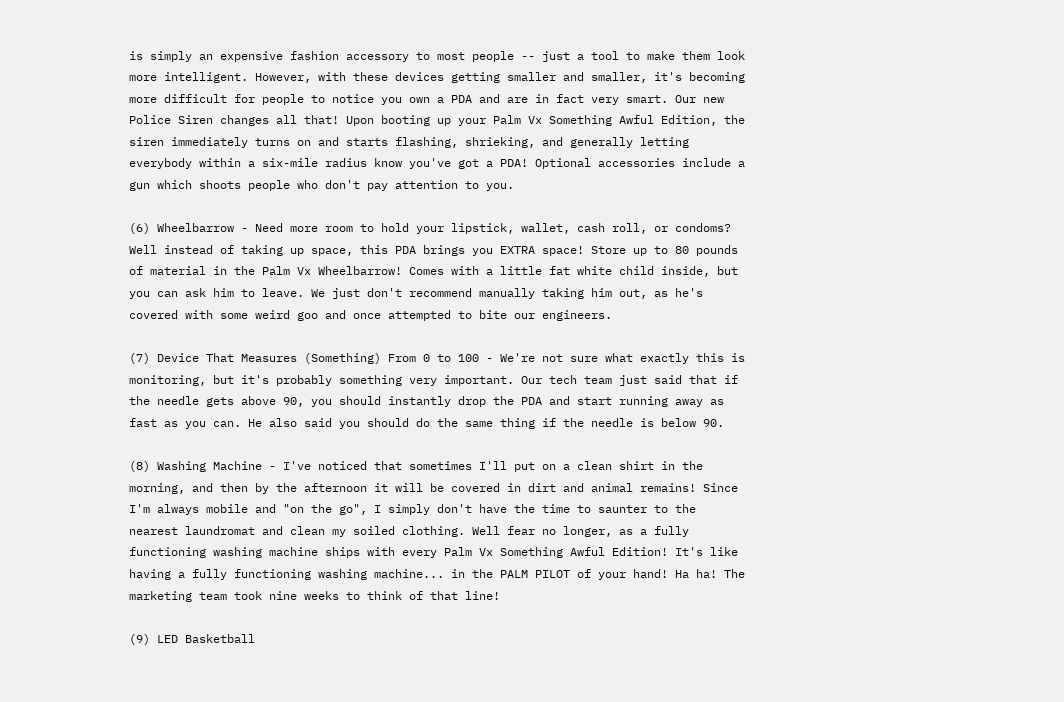is simply an expensive fashion accessory to most people -- just a tool to make them look more intelligent. However, with these devices getting smaller and smaller, it's becoming more difficult for people to notice you own a PDA and are in fact very smart. Our new Police Siren changes all that! Upon booting up your Palm Vx Something Awful Edition, the siren immediately turns on and starts flashing, shrieking, and generally letting everybody within a six-mile radius know you've got a PDA! Optional accessories include a gun which shoots people who don't pay attention to you.

(6) Wheelbarrow - Need more room to hold your lipstick, wallet, cash roll, or condoms? Well instead of taking up space, this PDA brings you EXTRA space! Store up to 80 pounds of material in the Palm Vx Wheelbarrow! Comes with a little fat white child inside, but you can ask him to leave. We just don't recommend manually taking him out, as he's covered with some weird goo and once attempted to bite our engineers.

(7) Device That Measures (Something) From 0 to 100 - We're not sure what exactly this is monitoring, but it's probably something very important. Our tech team just said that if the needle gets above 90, you should instantly drop the PDA and start running away as fast as you can. He also said you should do the same thing if the needle is below 90.

(8) Washing Machine - I've noticed that sometimes I'll put on a clean shirt in the morning, and then by the afternoon it will be covered in dirt and animal remains! Since I'm always mobile and "on the go", I simply don't have the time to saunter to the nearest laundromat and clean my soiled clothing. Well fear no longer, as a fully functioning washing machine ships with every Palm Vx Something Awful Edition! It's like having a fully functioning washing machine... in the PALM PILOT of your hand! Ha ha! The marketing team took nine weeks to think of that line!

(9) LED Basketball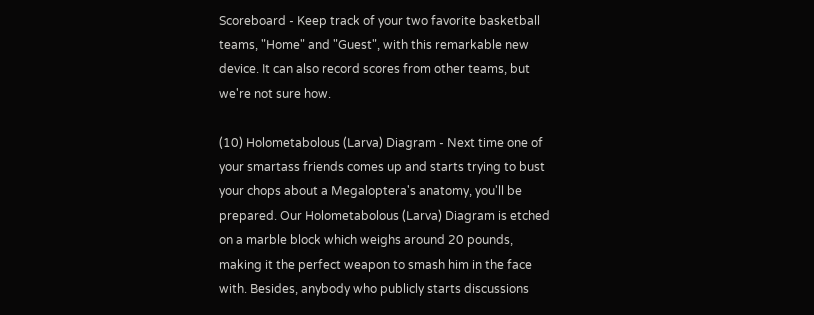Scoreboard - Keep track of your two favorite basketball teams, "Home" and "Guest", with this remarkable new device. It can also record scores from other teams, but we're not sure how.

(10) Holometabolous (Larva) Diagram - Next time one of your smartass friends comes up and starts trying to bust your chops about a Megaloptera's anatomy, you'll be prepared. Our Holometabolous (Larva) Diagram is etched on a marble block which weighs around 20 pounds, making it the perfect weapon to smash him in the face with. Besides, anybody who publicly starts discussions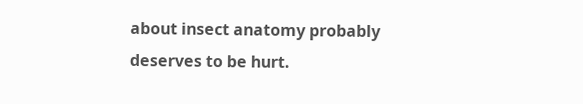about insect anatomy probably deserves to be hurt.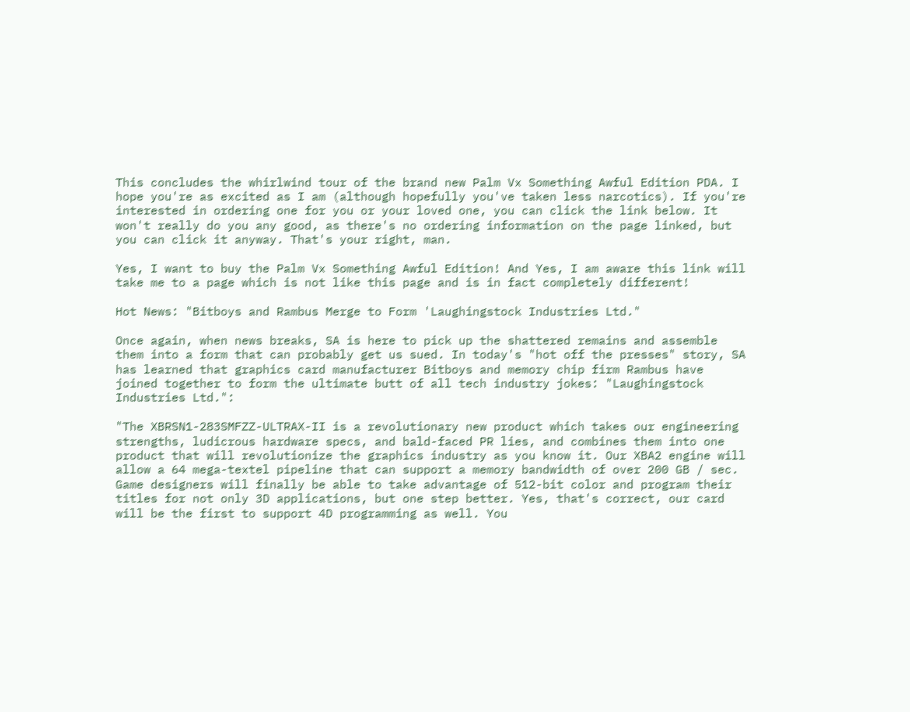This concludes the whirlwind tour of the brand new Palm Vx Something Awful Edition PDA. I hope you're as excited as I am (although hopefully you've taken less narcotics). If you're interested in ordering one for you or your loved one, you can click the link below. It won't really do you any good, as there's no ordering information on the page linked, but you can click it anyway. That's your right, man.

Yes, I want to buy the Palm Vx Something Awful Edition! And Yes, I am aware this link will take me to a page which is not like this page and is in fact completely different!

Hot News: "Bitboys and Rambus Merge to Form 'Laughingstock Industries Ltd."

Once again, when news breaks, SA is here to pick up the shattered remains and assemble them into a form that can probably get us sued. In today's "hot off the presses" story, SA has learned that graphics card manufacturer Bitboys and memory chip firm Rambus have joined together to form the ultimate butt of all tech industry jokes: "Laughingstock Industries Ltd.":

"The XBRSN1-283SMFZZ-ULTRAX-II is a revolutionary new product which takes our engineering strengths, ludicrous hardware specs, and bald-faced PR lies, and combines them into one product that will revolutionize the graphics industry as you know it. Our XBA2 engine will allow a 64 mega-textel pipeline that can support a memory bandwidth of over 200 GB / sec. Game designers will finally be able to take advantage of 512-bit color and program their titles for not only 3D applications, but one step better. Yes, that's correct, our card will be the first to support 4D programming as well. You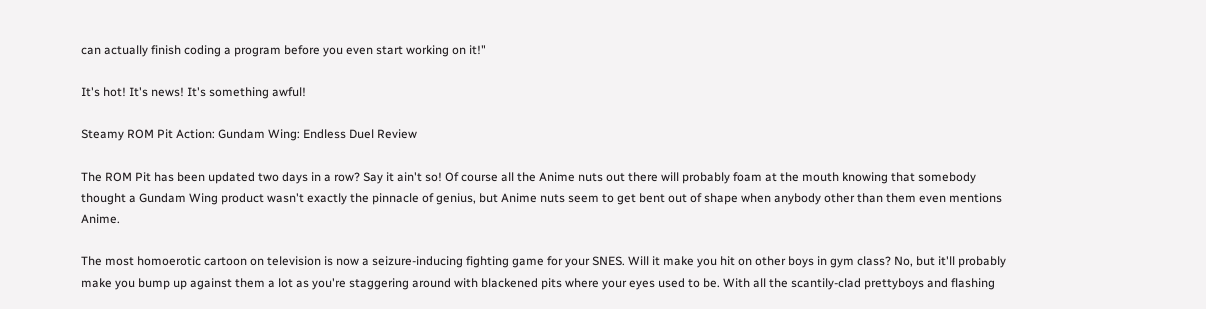can actually finish coding a program before you even start working on it!"

It's hot! It's news! It's something awful!

Steamy ROM Pit Action: Gundam Wing: Endless Duel Review

The ROM Pit has been updated two days in a row? Say it ain't so! Of course all the Anime nuts out there will probably foam at the mouth knowing that somebody thought a Gundam Wing product wasn't exactly the pinnacle of genius, but Anime nuts seem to get bent out of shape when anybody other than them even mentions Anime.

The most homoerotic cartoon on television is now a seizure-inducing fighting game for your SNES. Will it make you hit on other boys in gym class? No, but it'll probably make you bump up against them a lot as you're staggering around with blackened pits where your eyes used to be. With all the scantily-clad prettyboys and flashing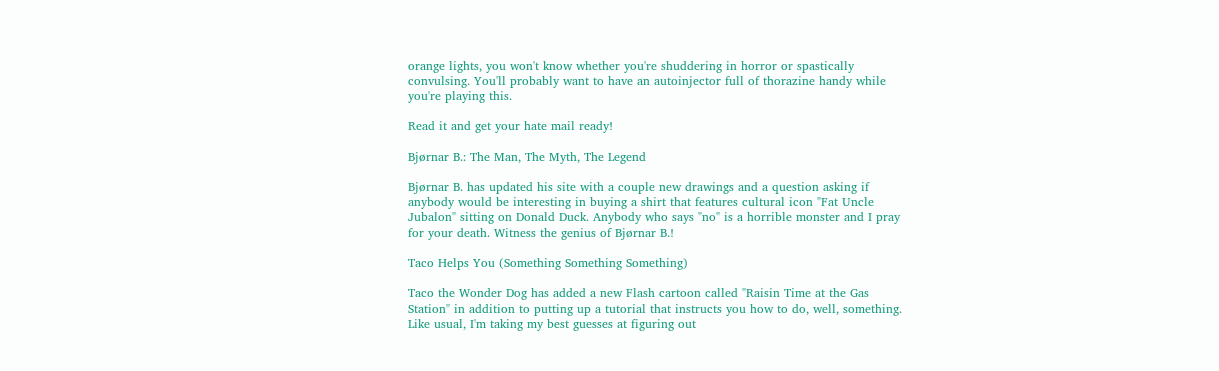orange lights, you won't know whether you're shuddering in horror or spastically convulsing. You'll probably want to have an autoinjector full of thorazine handy while you're playing this.

Read it and get your hate mail ready!

Bjørnar B.: The Man, The Myth, The Legend

Bjørnar B. has updated his site with a couple new drawings and a question asking if anybody would be interesting in buying a shirt that features cultural icon "Fat Uncle Jubalon" sitting on Donald Duck. Anybody who says "no" is a horrible monster and I pray for your death. Witness the genius of Bjørnar B.!

Taco Helps You (Something Something Something)

Taco the Wonder Dog has added a new Flash cartoon called "Raisin Time at the Gas Station" in addition to putting up a tutorial that instructs you how to do, well, something. Like usual, I'm taking my best guesses at figuring out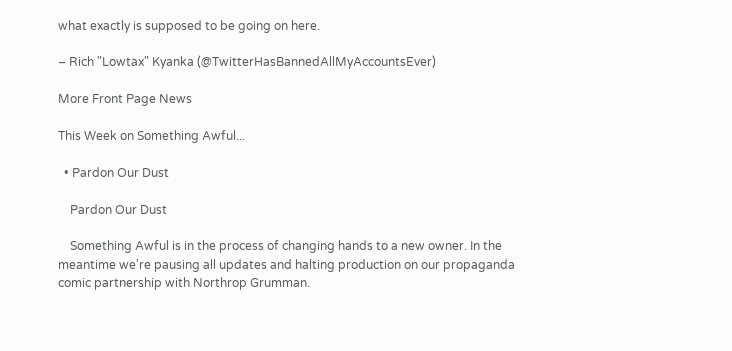what exactly is supposed to be going on here.

– Rich "Lowtax" Kyanka (@TwitterHasBannedAllMyAccountsEver)

More Front Page News

This Week on Something Awful...

  • Pardon Our Dust

    Pardon Our Dust

    Something Awful is in the process of changing hands to a new owner. In the meantime we're pausing all updates and halting production on our propaganda comic partnership with Northrop Grumman.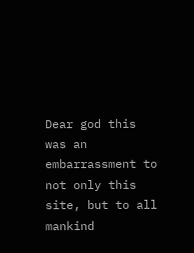Dear god this was an embarrassment to not only this site, but to all mankind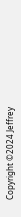Copyright ©2024 Jeffrey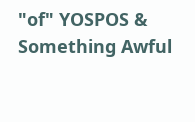"of" YOSPOS & Something Awful